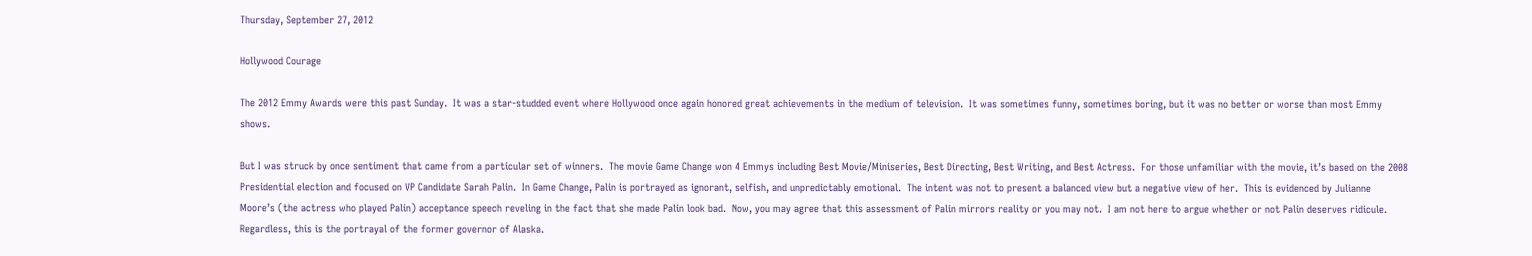Thursday, September 27, 2012

Hollywood Courage

The 2012 Emmy Awards were this past Sunday.  It was a star-studded event where Hollywood once again honored great achievements in the medium of television.  It was sometimes funny, sometimes boring, but it was no better or worse than most Emmy shows.

But I was struck by once sentiment that came from a particular set of winners.  The movie Game Change won 4 Emmys including Best Movie/Miniseries, Best Directing, Best Writing, and Best Actress.  For those unfamiliar with the movie, it’s based on the 2008 Presidential election and focused on VP Candidate Sarah Palin.  In Game Change, Palin is portrayed as ignorant, selfish, and unpredictably emotional.  The intent was not to present a balanced view but a negative view of her.  This is evidenced by Julianne Moore’s (the actress who played Palin) acceptance speech reveling in the fact that she made Palin look bad.  Now, you may agree that this assessment of Palin mirrors reality or you may not.  I am not here to argue whether or not Palin deserves ridicule.  Regardless, this is the portrayal of the former governor of Alaska.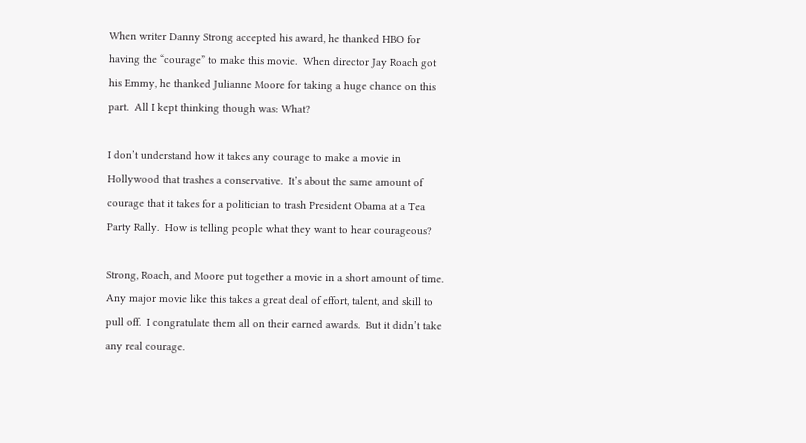When writer Danny Strong accepted his award, he thanked HBO for having the “courage” to make this movie.  When director Jay Roach got his Emmy, he thanked Julianne Moore for taking a huge chance on this part.  All I kept thinking though was: What?

I don’t understand how it takes any courage to make a movie in Hollywood that trashes a conservative.  It’s about the same amount of courage that it takes for a politician to trash President Obama at a Tea Party Rally.  How is telling people what they want to hear courageous?

Strong, Roach, and Moore put together a movie in a short amount of time.   Any major movie like this takes a great deal of effort, talent, and skill to pull off.  I congratulate them all on their earned awards.  But it didn’t take any real courage.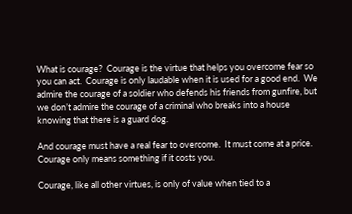What is courage?  Courage is the virtue that helps you overcome fear so you can act.  Courage is only laudable when it is used for a good end.  We admire the courage of a soldier who defends his friends from gunfire, but we don’t admire the courage of a criminal who breaks into a house knowing that there is a guard dog.

And courage must have a real fear to overcome.  It must come at a price.  Courage only means something if it costs you.

Courage, like all other virtues, is only of value when tied to a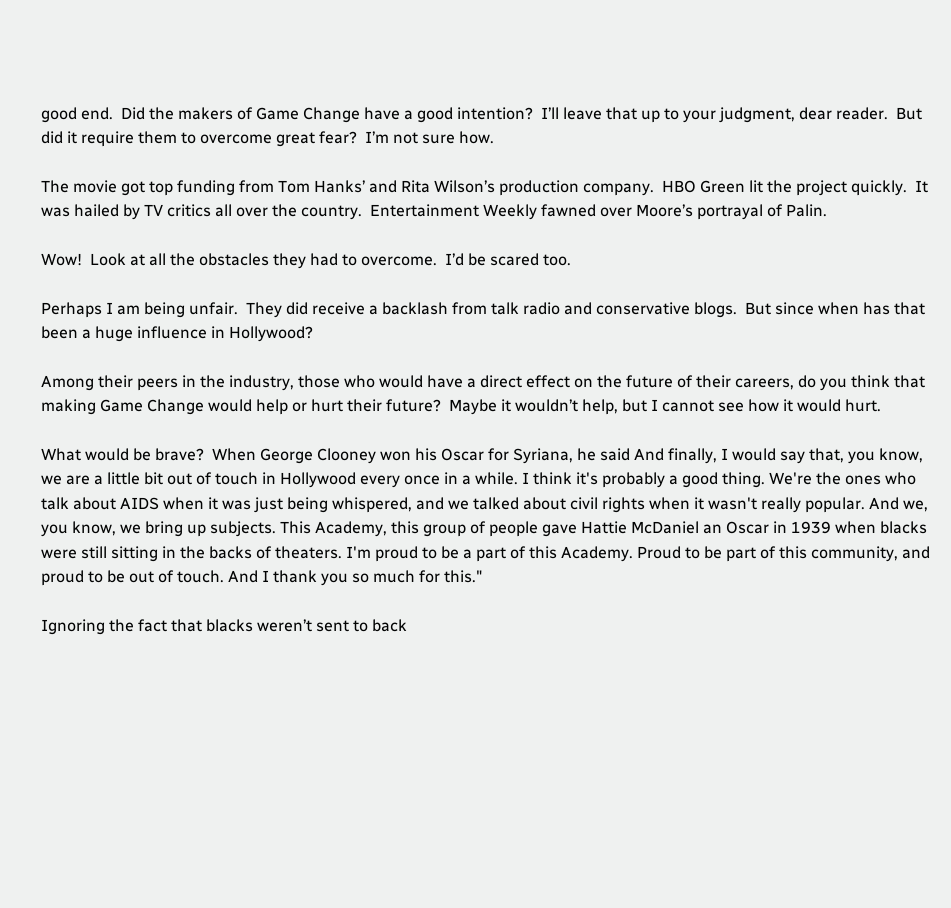good end.  Did the makers of Game Change have a good intention?  I’ll leave that up to your judgment, dear reader.  But did it require them to overcome great fear?  I’m not sure how.

The movie got top funding from Tom Hanks’ and Rita Wilson’s production company.  HBO Green lit the project quickly.  It was hailed by TV critics all over the country.  Entertainment Weekly fawned over Moore’s portrayal of Palin.

Wow!  Look at all the obstacles they had to overcome.  I’d be scared too.

Perhaps I am being unfair.  They did receive a backlash from talk radio and conservative blogs.  But since when has that been a huge influence in Hollywood?

Among their peers in the industry, those who would have a direct effect on the future of their careers, do you think that making Game Change would help or hurt their future?  Maybe it wouldn’t help, but I cannot see how it would hurt.

What would be brave?  When George Clooney won his Oscar for Syriana, he said And finally, I would say that, you know, we are a little bit out of touch in Hollywood every once in a while. I think it's probably a good thing. We're the ones who talk about AIDS when it was just being whispered, and we talked about civil rights when it wasn't really popular. And we, you know, we bring up subjects. This Academy, this group of people gave Hattie McDaniel an Oscar in 1939 when blacks were still sitting in the backs of theaters. I'm proud to be a part of this Academy. Proud to be part of this community, and proud to be out of touch. And I thank you so much for this."

Ignoring the fact that blacks weren’t sent to back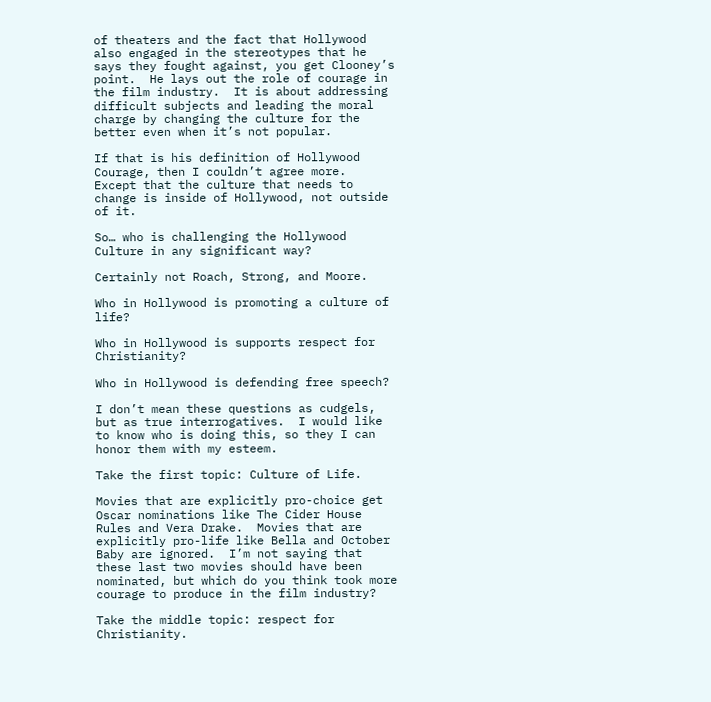of theaters and the fact that Hollywood also engaged in the stereotypes that he says they fought against, you get Clooney’s point.  He lays out the role of courage in the film industry.  It is about addressing difficult subjects and leading the moral charge by changing the culture for the better even when it’s not popular.

If that is his definition of Hollywood Courage, then I couldn’t agree more.  Except that the culture that needs to change is inside of Hollywood, not outside of it.

So… who is challenging the Hollywood Culture in any significant way?

Certainly not Roach, Strong, and Moore.

Who in Hollywood is promoting a culture of life?

Who in Hollywood is supports respect for Christianity?

Who in Hollywood is defending free speech?

I don’t mean these questions as cudgels, but as true interrogatives.  I would like to know who is doing this, so they I can honor them with my esteem.

Take the first topic: Culture of Life.

Movies that are explicitly pro-choice get Oscar nominations like The Cider House Rules and Vera Drake.  Movies that are explicitly pro-life like Bella and October Baby are ignored.  I’m not saying that these last two movies should have been nominated, but which do you think took more courage to produce in the film industry?

Take the middle topic: respect for Christianity.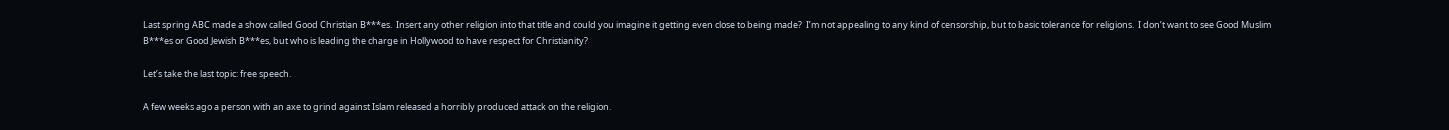Last spring ABC made a show called Good Christian B***es.  Insert any other religion into that title and could you imagine it getting even close to being made?  I’m not appealing to any kind of censorship, but to basic tolerance for religions.  I don’t want to see Good Muslim B***es or Good Jewish B***es, but who is leading the charge in Hollywood to have respect for Christianity?

Let’s take the last topic: free speech.

A few weeks ago a person with an axe to grind against Islam released a horribly produced attack on the religion.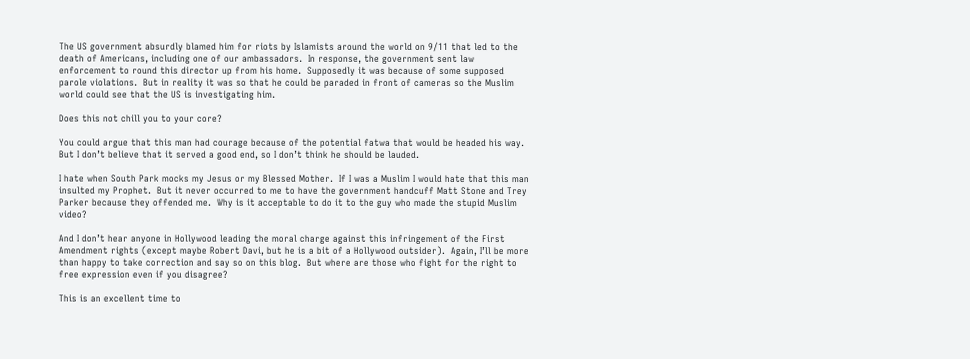The US government absurdly blamed him for riots by Islamists around the world on 9/11 that led to the death of Americans, including one of our ambassadors.  In response, the government sent law enforcement to round this director up from his home.  Supposedly it was because of some supposed parole violations.  But in reality it was so that he could be paraded in front of cameras so the Muslim world could see that the US is investigating him.

Does this not chill you to your core?

You could argue that this man had courage because of the potential fatwa that would be headed his way.  But I don’t believe that it served a good end, so I don’t think he should be lauded.

I hate when South Park mocks my Jesus or my Blessed Mother.  If I was a Muslim I would hate that this man insulted my Prophet.  But it never occurred to me to have the government handcuff Matt Stone and Trey Parker because they offended me.  Why is it acceptable to do it to the guy who made the stupid Muslim video?

And I don’t hear anyone in Hollywood leading the moral charge against this infringement of the First Amendment rights (except maybe Robert Davi, but he is a bit of a Hollywood outsider).  Again, I’ll be more than happy to take correction and say so on this blog.  But where are those who fight for the right to free expression even if you disagree?

This is an excellent time to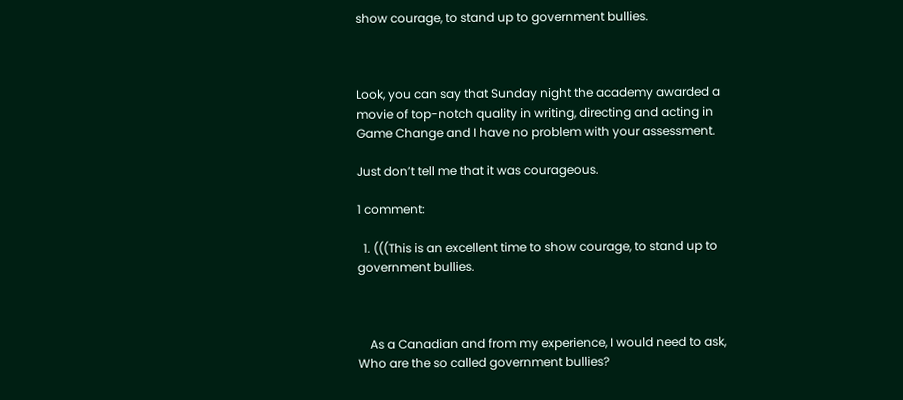show courage, to stand up to government bullies.



Look, you can say that Sunday night the academy awarded a movie of top-notch quality in writing, directing and acting in Game Change and I have no problem with your assessment.

Just don’t tell me that it was courageous.

1 comment:

  1. (((This is an excellent time to show courage, to stand up to government bullies.



    As a Canadian and from my experience, I would need to ask, Who are the so called government bullies?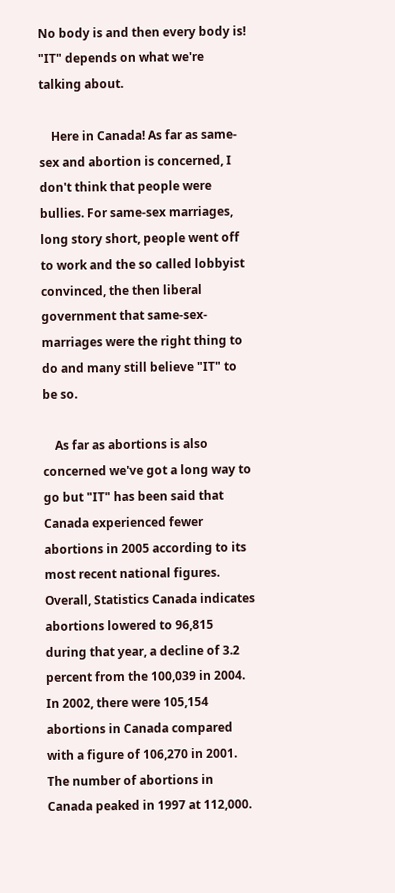No body is and then every body is! "IT" depends on what we're talking about.

    Here in Canada! As far as same-sex and abortion is concerned, I don't think that people were bullies. For same-sex marriages, long story short, people went off to work and the so called lobbyist convinced, the then liberal government that same-sex-marriages were the right thing to do and many still believe "IT" to be so.

    As far as abortions is also concerned we've got a long way to go but "IT" has been said that Canada experienced fewer abortions in 2005 according to its most recent national figures. Overall, Statistics Canada indicates abortions lowered to 96,815 during that year, a decline of 3.2 percent from the 100,039 in 2004. In 2002, there were 105,154 abortions in Canada compared with a figure of 106,270 in 2001. The number of abortions in Canada peaked in 1997 at 112,000.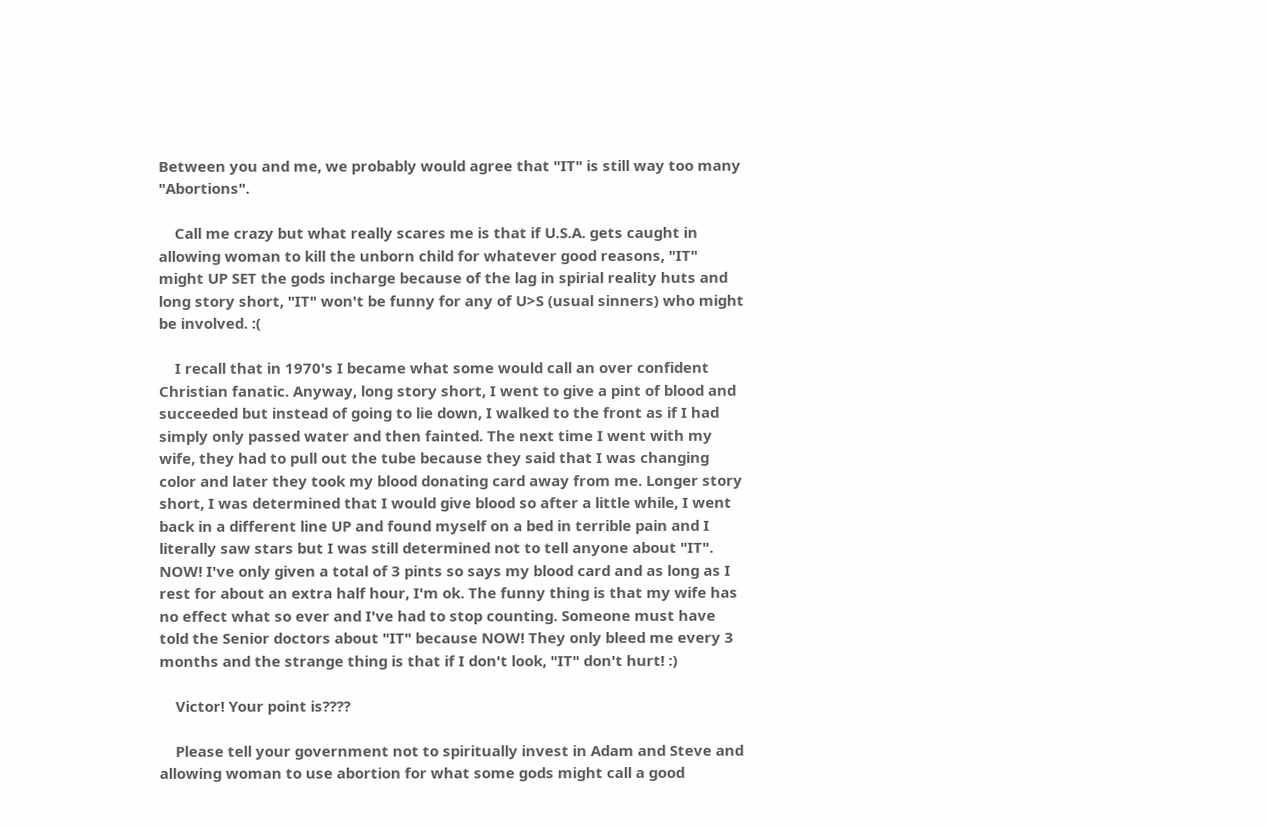Between you and me, we probably would agree that "IT" is still way too many "Abortions".

    Call me crazy but what really scares me is that if U.S.A. gets caught in allowing woman to kill the unborn child for whatever good reasons, "IT" might UP SET the gods incharge because of the lag in spirial reality huts and long story short, "IT" won't be funny for any of U>S (usual sinners) who might be involved. :(

    I recall that in 1970's I became what some would call an over confident Christian fanatic. Anyway, long story short, I went to give a pint of blood and succeeded but instead of going to lie down, I walked to the front as if I had simply only passed water and then fainted. The next time I went with my wife, they had to pull out the tube because they said that I was changing color and later they took my blood donating card away from me. Longer story short, I was determined that I would give blood so after a little while, I went back in a different line UP and found myself on a bed in terrible pain and I literally saw stars but I was still determined not to tell anyone about "IT". NOW! I've only given a total of 3 pints so says my blood card and as long as I rest for about an extra half hour, I'm ok. The funny thing is that my wife has no effect what so ever and I've had to stop counting. Someone must have told the Senior doctors about "IT" because NOW! They only bleed me every 3 months and the strange thing is that if I don't look, "IT" don't hurt! :)

    Victor! Your point is????

    Please tell your government not to spiritually invest in Adam and Steve and allowing woman to use abortion for what some gods might call a good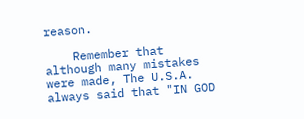reason.

    Remember that although many mistakes were made, The U.S.A. always said that "IN GOD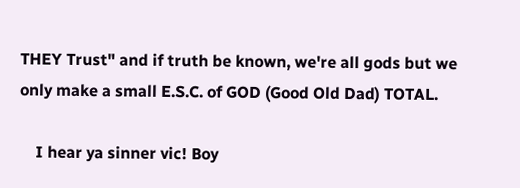THEY Trust" and if truth be known, we're all gods but we only make a small E.S.C. of GOD (Good Old Dad) TOTAL.

    I hear ya sinner vic! Boy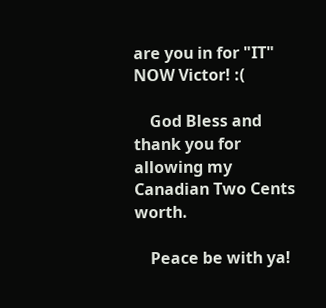are you in for "IT" NOW Victor! :(

    God Bless and thank you for allowing my Canadian Two Cents worth.

    Peace be with ya!